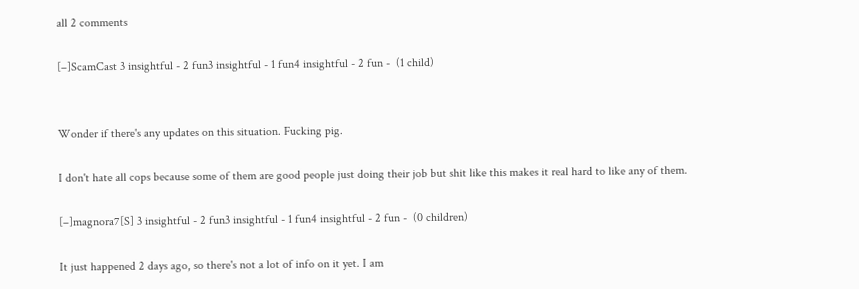all 2 comments

[–]ScamCast 3 insightful - 2 fun3 insightful - 1 fun4 insightful - 2 fun -  (1 child)


Wonder if there's any updates on this situation. Fucking pig.

I don't hate all cops because some of them are good people just doing their job but shit like this makes it real hard to like any of them.

[–]magnora7[S] 3 insightful - 2 fun3 insightful - 1 fun4 insightful - 2 fun -  (0 children)

It just happened 2 days ago, so there's not a lot of info on it yet. I am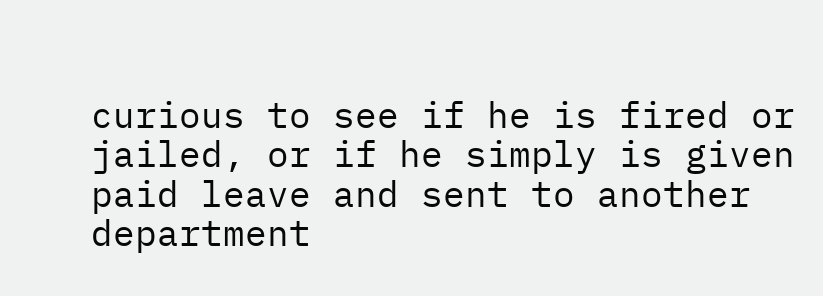curious to see if he is fired or jailed, or if he simply is given paid leave and sent to another department